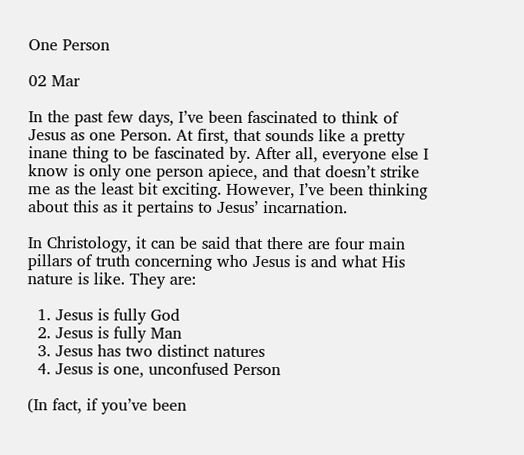One Person

02 Mar

In the past few days, I’ve been fascinated to think of Jesus as one Person. At first, that sounds like a pretty inane thing to be fascinated by. After all, everyone else I know is only one person apiece, and that doesn’t strike me as the least bit exciting. However, I’ve been thinking about this as it pertains to Jesus’ incarnation.

In Christology, it can be said that there are four main pillars of truth concerning who Jesus is and what His nature is like. They are:

  1. Jesus is fully God
  2. Jesus is fully Man
  3. Jesus has two distinct natures
  4. Jesus is one, unconfused Person

(In fact, if you’ve been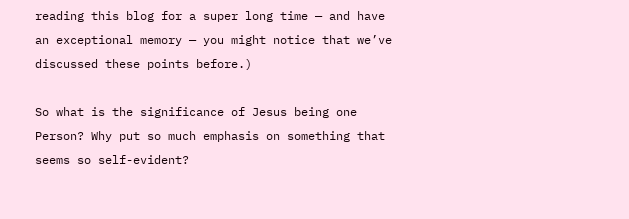reading this blog for a super long time — and have an exceptional memory — you might notice that we’ve discussed these points before.)

So what is the significance of Jesus being one Person? Why put so much emphasis on something that seems so self-evident?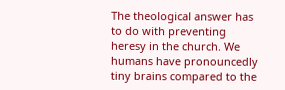The theological answer has to do with preventing heresy in the church. We humans have pronouncedly tiny brains compared to the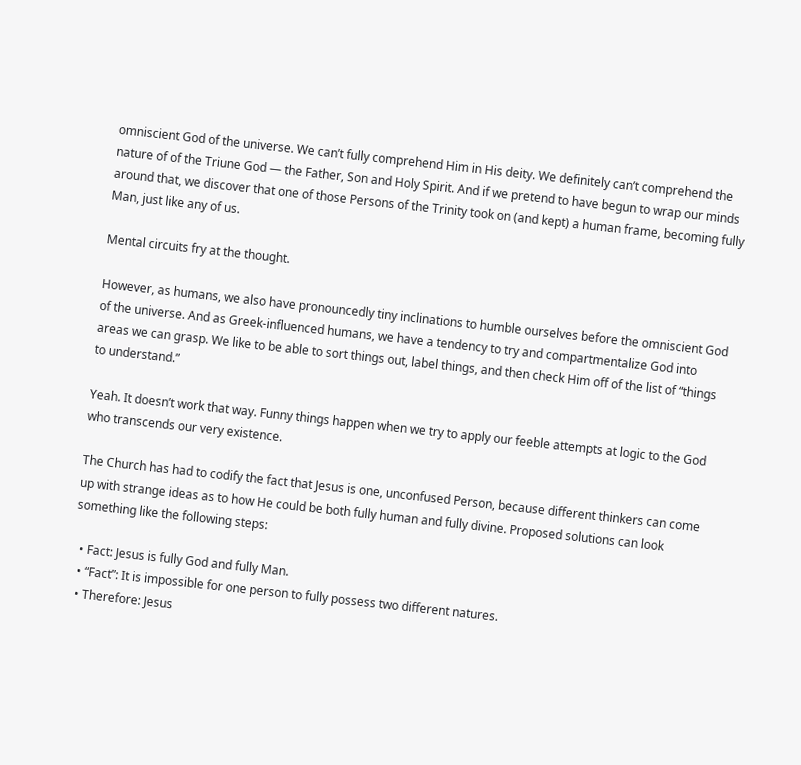omniscient God of the universe. We can’t fully comprehend Him in His deity. We definitely can’t comprehend the nature of of the Triune God — the Father, Son and Holy Spirit. And if we pretend to have begun to wrap our minds around that, we discover that one of those Persons of the Trinity took on (and kept) a human frame, becoming fully Man, just like any of us.

Mental circuits fry at the thought.

However, as humans, we also have pronouncedly tiny inclinations to humble ourselves before the omniscient God of the universe. And as Greek-influenced humans, we have a tendency to try and compartmentalize God into areas we can grasp. We like to be able to sort things out, label things, and then check Him off of the list of “things to understand.”

Yeah. It doesn’t work that way. Funny things happen when we try to apply our feeble attempts at logic to the God who transcends our very existence.

The Church has had to codify the fact that Jesus is one, unconfused Person, because different thinkers can come up with strange ideas as to how He could be both fully human and fully divine. Proposed solutions can look something like the following steps:

  • Fact: Jesus is fully God and fully Man.
  • “Fact”: It is impossible for one person to fully possess two different natures.
  • Therefore: Jesus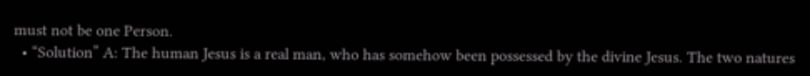must not be one Person.
  • “Solution” A: The human Jesus is a real man, who has somehow been possessed by the divine Jesus. The two natures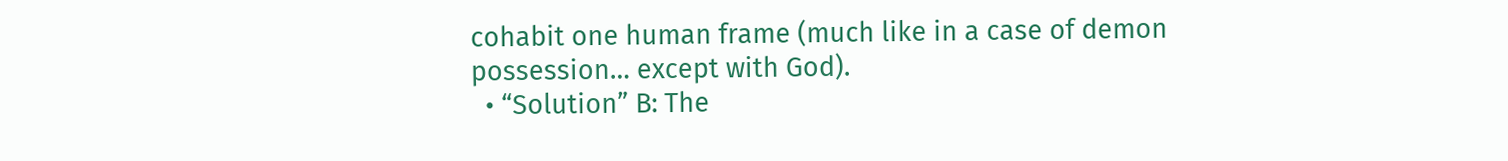cohabit one human frame (much like in a case of demon possession… except with God).
  • “Solution” B: The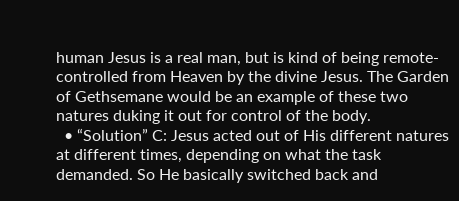human Jesus is a real man, but is kind of being remote-controlled from Heaven by the divine Jesus. The Garden of Gethsemane would be an example of these two natures duking it out for control of the body.
  • “Solution” C: Jesus acted out of His different natures at different times, depending on what the task demanded. So He basically switched back and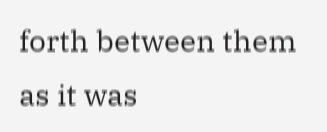forth between them as it was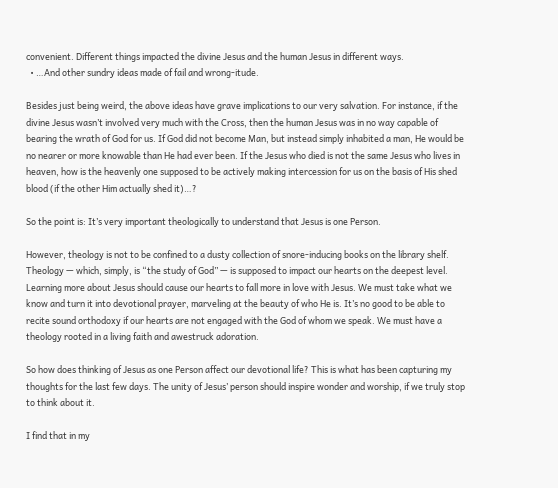convenient. Different things impacted the divine Jesus and the human Jesus in different ways.
  • …And other sundry ideas made of fail and wrong-itude.

Besides just being weird, the above ideas have grave implications to our very salvation. For instance, if the divine Jesus wasn’t involved very much with the Cross, then the human Jesus was in no way capable of bearing the wrath of God for us. If God did not become Man, but instead simply inhabited a man, He would be no nearer or more knowable than He had ever been. If the Jesus who died is not the same Jesus who lives in heaven, how is the heavenly one supposed to be actively making intercession for us on the basis of His shed blood (if the other Him actually shed it)…?

So the point is: It’s very important theologically to understand that Jesus is one Person.

However, theology is not to be confined to a dusty collection of snore-inducing books on the library shelf. Theology — which, simply, is “the study of God” — is supposed to impact our hearts on the deepest level. Learning more about Jesus should cause our hearts to fall more in love with Jesus. We must take what we know and turn it into devotional prayer, marveling at the beauty of who He is. It’s no good to be able to recite sound orthodoxy if our hearts are not engaged with the God of whom we speak. We must have a theology rooted in a living faith and awestruck adoration.

So how does thinking of Jesus as one Person affect our devotional life? This is what has been capturing my thoughts for the last few days. The unity of Jesus’ person should inspire wonder and worship, if we truly stop to think about it.

I find that in my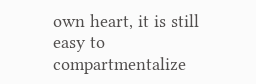own heart, it is still easy to compartmentalize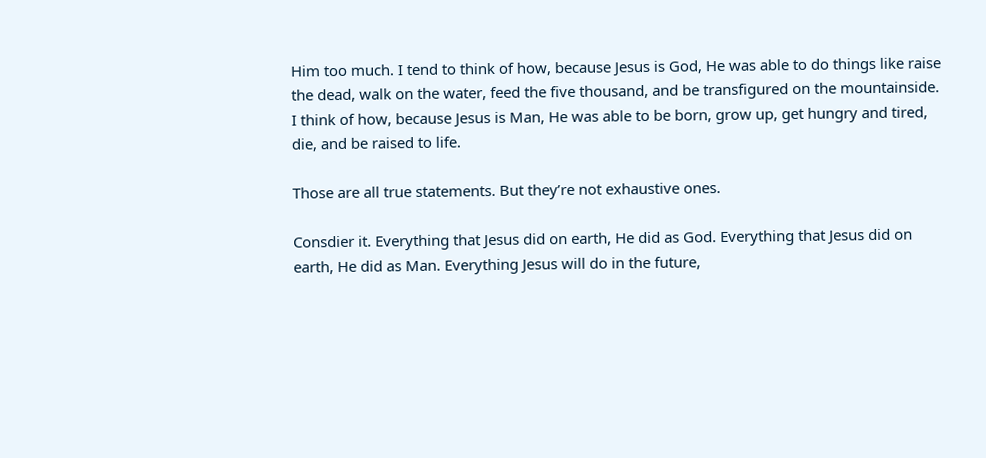Him too much. I tend to think of how, because Jesus is God, He was able to do things like raise the dead, walk on the water, feed the five thousand, and be transfigured on the mountainside. I think of how, because Jesus is Man, He was able to be born, grow up, get hungry and tired, die, and be raised to life.

Those are all true statements. But they’re not exhaustive ones.

Consdier it. Everything that Jesus did on earth, He did as God. Everything that Jesus did on earth, He did as Man. Everything Jesus will do in the future,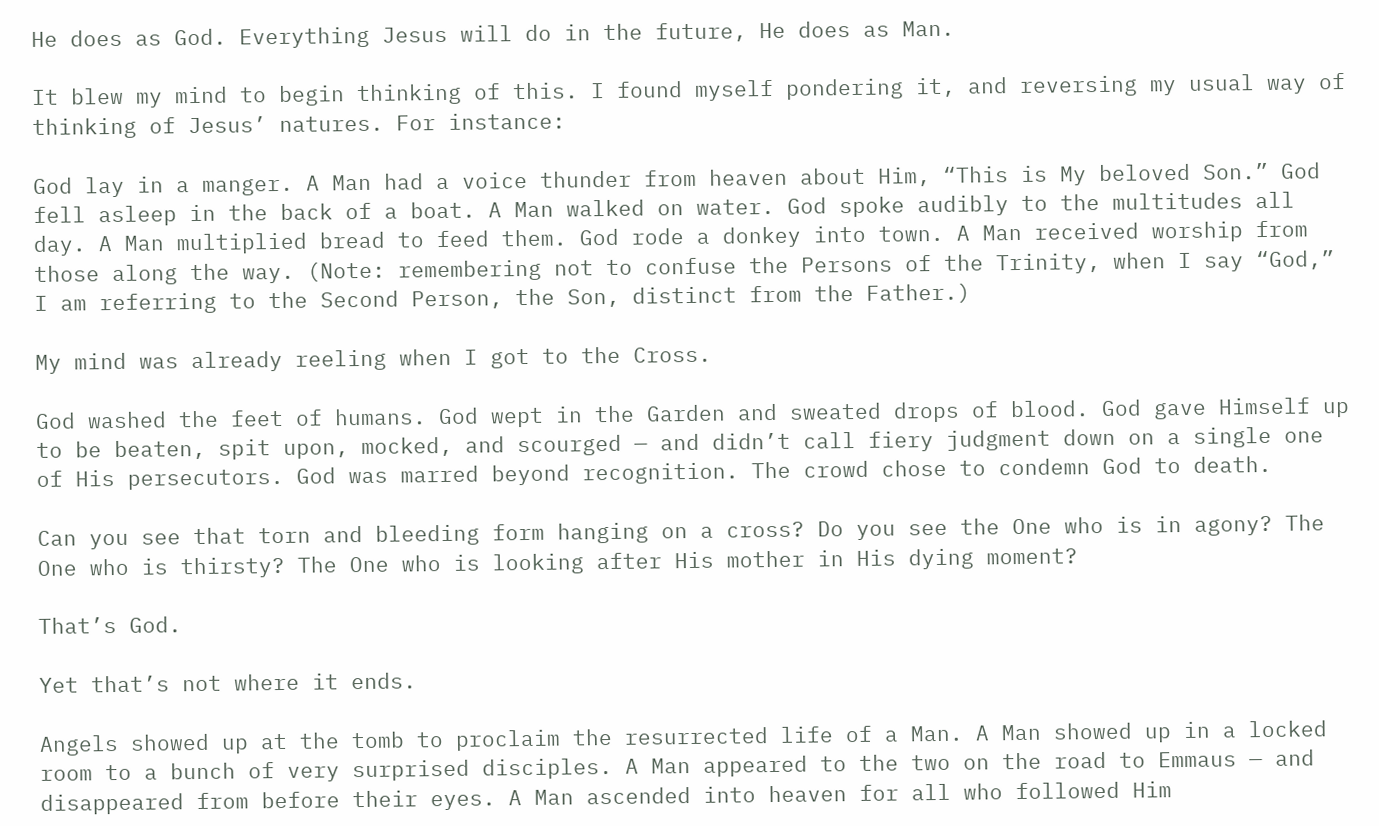He does as God. Everything Jesus will do in the future, He does as Man.

It blew my mind to begin thinking of this. I found myself pondering it, and reversing my usual way of thinking of Jesus’ natures. For instance:

God lay in a manger. A Man had a voice thunder from heaven about Him, “This is My beloved Son.” God fell asleep in the back of a boat. A Man walked on water. God spoke audibly to the multitudes all day. A Man multiplied bread to feed them. God rode a donkey into town. A Man received worship from those along the way. (Note: remembering not to confuse the Persons of the Trinity, when I say “God,” I am referring to the Second Person, the Son, distinct from the Father.)

My mind was already reeling when I got to the Cross.

God washed the feet of humans. God wept in the Garden and sweated drops of blood. God gave Himself up to be beaten, spit upon, mocked, and scourged — and didn’t call fiery judgment down on a single one of His persecutors. God was marred beyond recognition. The crowd chose to condemn God to death.

Can you see that torn and bleeding form hanging on a cross? Do you see the One who is in agony? The One who is thirsty? The One who is looking after His mother in His dying moment?

That’s God.

Yet that’s not where it ends.

Angels showed up at the tomb to proclaim the resurrected life of a Man. A Man showed up in a locked room to a bunch of very surprised disciples. A Man appeared to the two on the road to Emmaus — and disappeared from before their eyes. A Man ascended into heaven for all who followed Him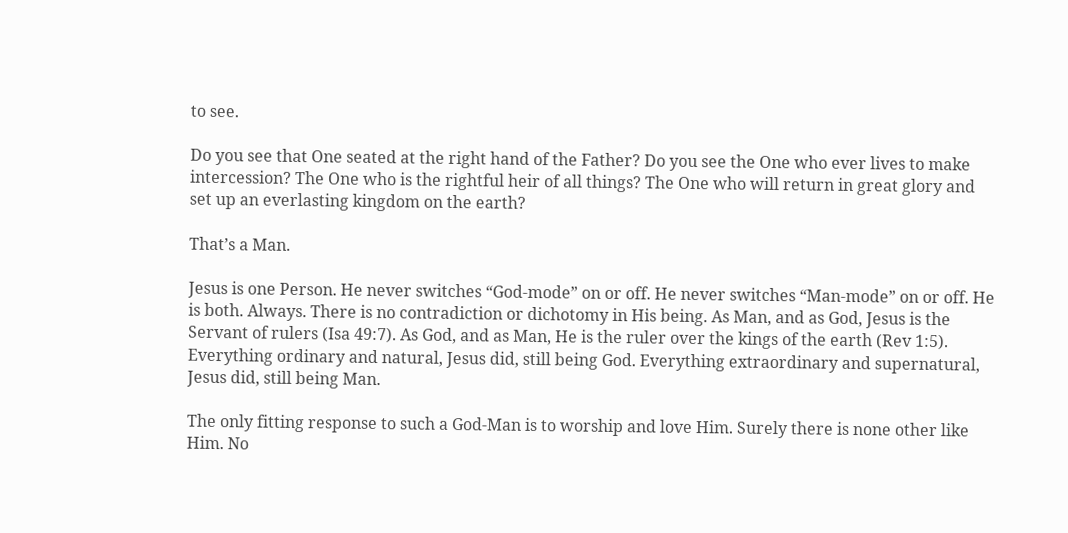to see.

Do you see that One seated at the right hand of the Father? Do you see the One who ever lives to make intercession? The One who is the rightful heir of all things? The One who will return in great glory and set up an everlasting kingdom on the earth?

That’s a Man.

Jesus is one Person. He never switches “God-mode” on or off. He never switches “Man-mode” on or off. He is both. Always. There is no contradiction or dichotomy in His being. As Man, and as God, Jesus is the Servant of rulers (Isa 49:7). As God, and as Man, He is the ruler over the kings of the earth (Rev 1:5). Everything ordinary and natural, Jesus did, still being God. Everything extraordinary and supernatural, Jesus did, still being Man.

The only fitting response to such a God-Man is to worship and love Him. Surely there is none other like Him. No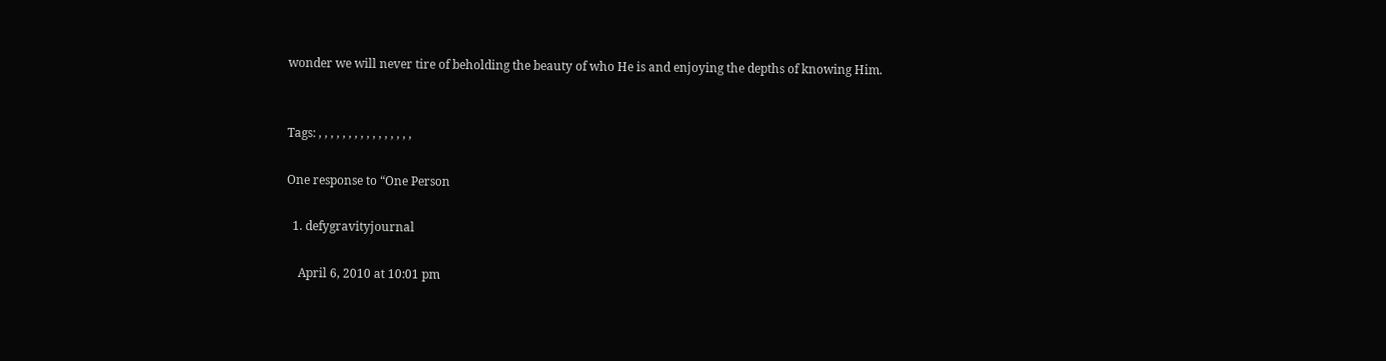wonder we will never tire of beholding the beauty of who He is and enjoying the depths of knowing Him.


Tags: , , , , , , , , , , , , , , , ,

One response to “One Person

  1. defygravityjournal

    April 6, 2010 at 10:01 pm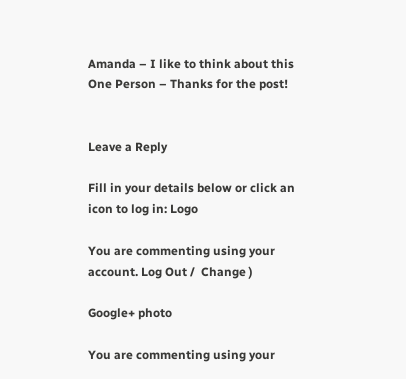Amanda – I like to think about this One Person – Thanks for the post!


Leave a Reply

Fill in your details below or click an icon to log in: Logo

You are commenting using your account. Log Out /  Change )

Google+ photo

You are commenting using your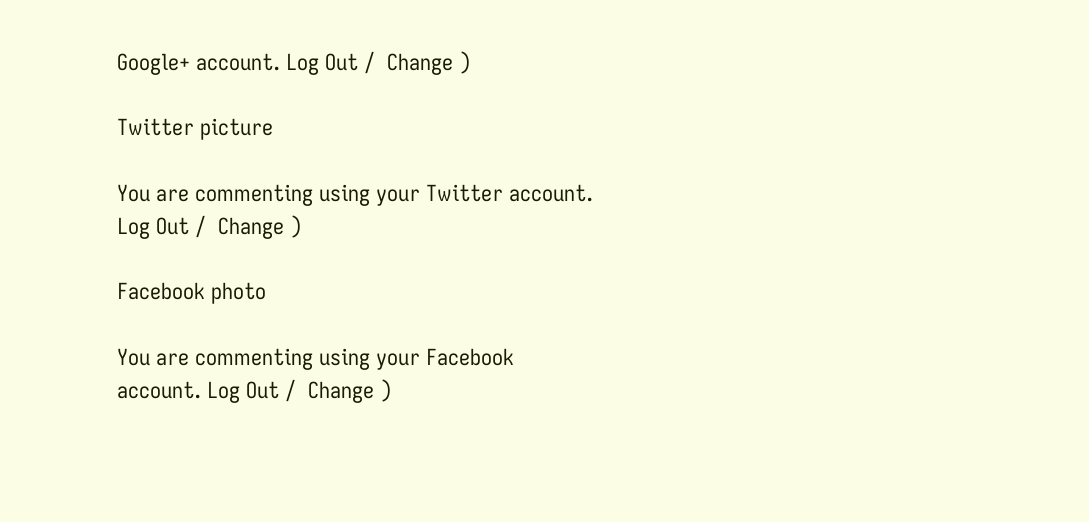Google+ account. Log Out /  Change )

Twitter picture

You are commenting using your Twitter account. Log Out /  Change )

Facebook photo

You are commenting using your Facebook account. Log Out /  Change )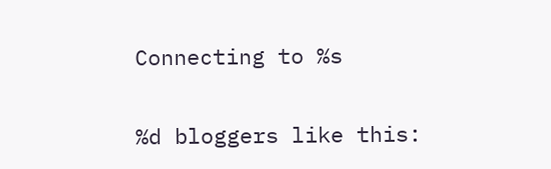Connecting to %s

%d bloggers like this: